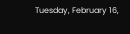Tuesday, February 16,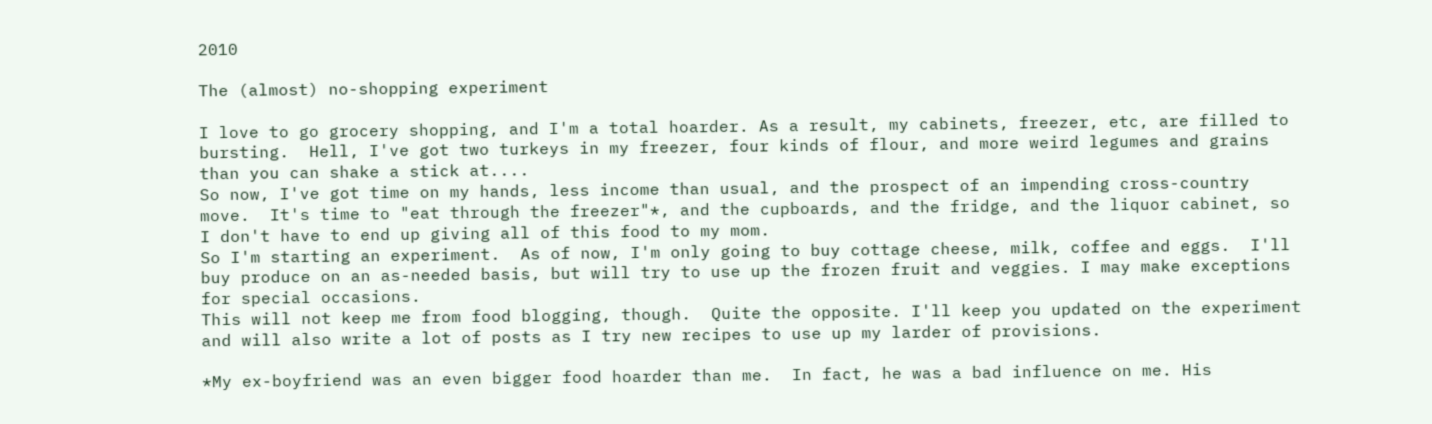2010

The (almost) no-shopping experiment

I love to go grocery shopping, and I'm a total hoarder. As a result, my cabinets, freezer, etc, are filled to bursting.  Hell, I've got two turkeys in my freezer, four kinds of flour, and more weird legumes and grains than you can shake a stick at....
So now, I've got time on my hands, less income than usual, and the prospect of an impending cross-country move.  It's time to "eat through the freezer"*, and the cupboards, and the fridge, and the liquor cabinet, so I don't have to end up giving all of this food to my mom.
So I'm starting an experiment.  As of now, I'm only going to buy cottage cheese, milk, coffee and eggs.  I'll buy produce on an as-needed basis, but will try to use up the frozen fruit and veggies. I may make exceptions for special occasions.
This will not keep me from food blogging, though.  Quite the opposite. I'll keep you updated on the experiment and will also write a lot of posts as I try new recipes to use up my larder of provisions.

*My ex-boyfriend was an even bigger food hoarder than me.  In fact, he was a bad influence on me. His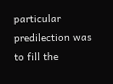particular predilection was to fill the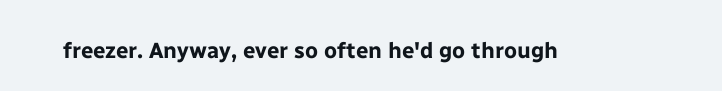freezer. Anyway, ever so often he'd go through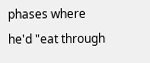phases where he'd "eat through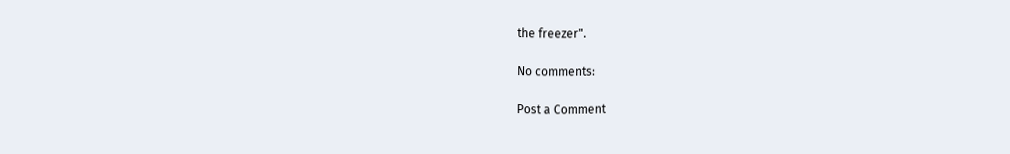the freezer".

No comments:

Post a Comment